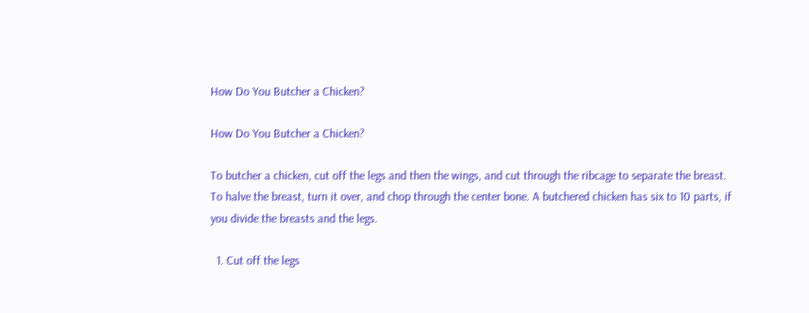How Do You Butcher a Chicken?

How Do You Butcher a Chicken?

To butcher a chicken, cut off the legs and then the wings, and cut through the ribcage to separate the breast. To halve the breast, turn it over, and chop through the center bone. A butchered chicken has six to 10 parts, if you divide the breasts and the legs.

  1. Cut off the legs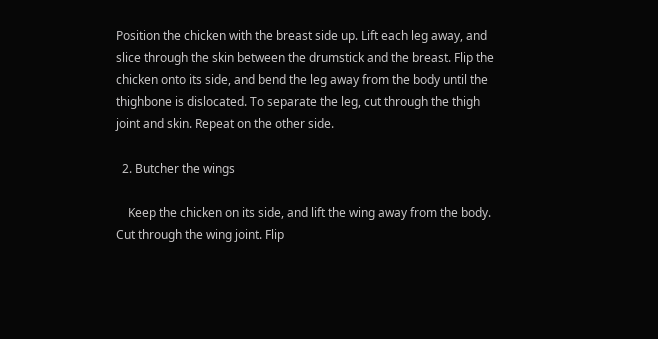Position the chicken with the breast side up. Lift each leg away, and slice through the skin between the drumstick and the breast. Flip the chicken onto its side, and bend the leg away from the body until the thighbone is dislocated. To separate the leg, cut through the thigh joint and skin. Repeat on the other side.

  2. Butcher the wings

    Keep the chicken on its side, and lift the wing away from the body. Cut through the wing joint. Flip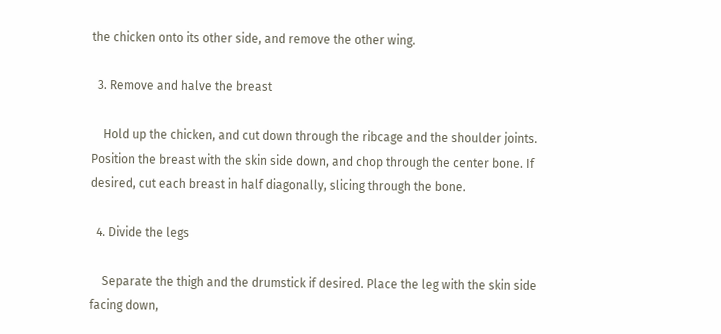the chicken onto its other side, and remove the other wing.

  3. Remove and halve the breast

    Hold up the chicken, and cut down through the ribcage and the shoulder joints. Position the breast with the skin side down, and chop through the center bone. If desired, cut each breast in half diagonally, slicing through the bone.

  4. Divide the legs

    Separate the thigh and the drumstick if desired. Place the leg with the skin side facing down,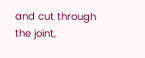and cut through the joint,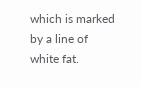which is marked by a line of white fat.